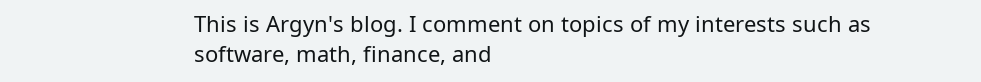This is Argyn's blog. I comment on topics of my interests such as software, math, finance, and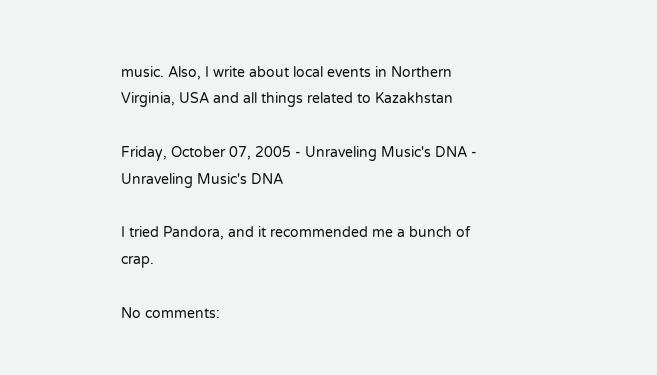music. Also, I write about local events in Northern Virginia, USA and all things related to Kazakhstan

Friday, October 07, 2005 - Unraveling Music's DNA - Unraveling Music's DNA

I tried Pandora, and it recommended me a bunch of crap.

No comments: